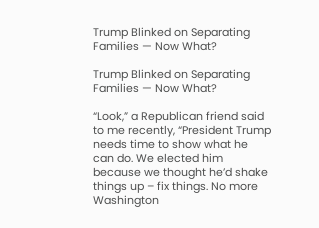Trump Blinked on Separating Families — Now What?

Trump Blinked on Separating Families — Now What?

“Look,” a Republican friend said to me recently, “President Trump needs time to show what he can do. We elected him because we thought he’d shake things up – fix things. No more Washington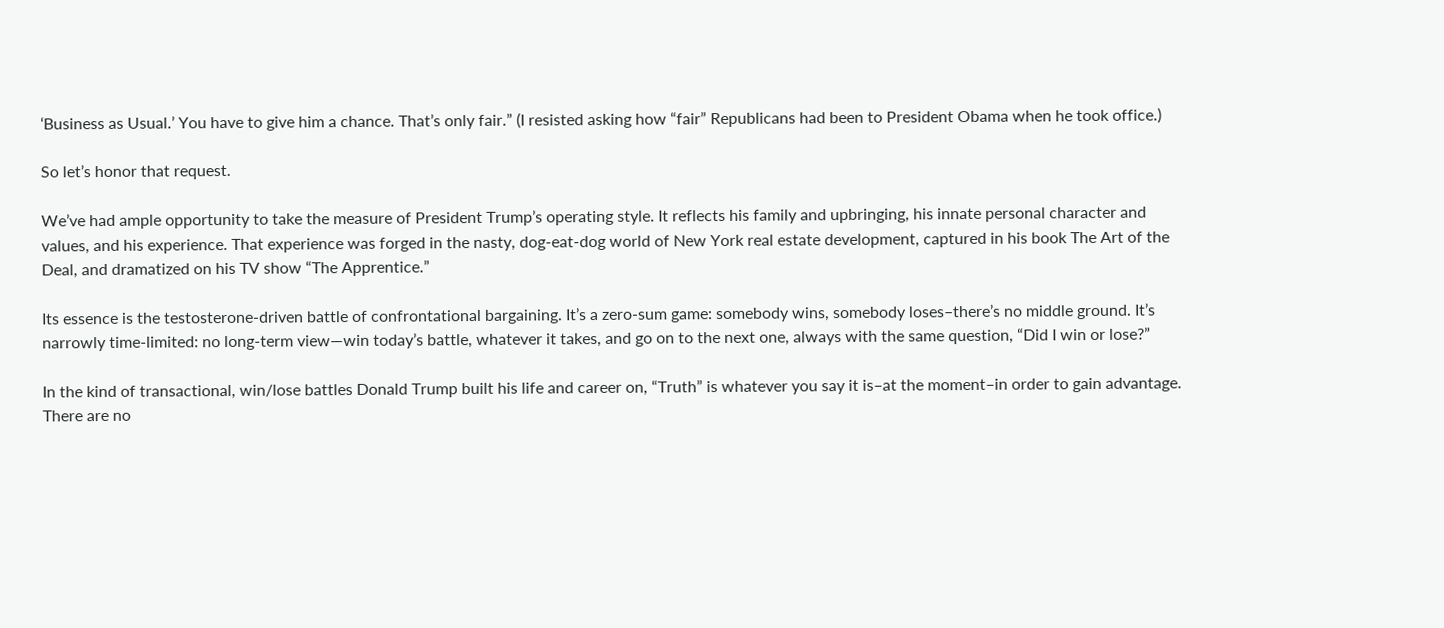‘Business as Usual.’ You have to give him a chance. That’s only fair.” (I resisted asking how “fair” Republicans had been to President Obama when he took office.)

So let’s honor that request.

We’ve had ample opportunity to take the measure of President Trump’s operating style. It reflects his family and upbringing, his innate personal character and values, and his experience. That experience was forged in the nasty, dog-eat-dog world of New York real estate development, captured in his book The Art of the Deal, and dramatized on his TV show “The Apprentice.”

Its essence is the testosterone-driven battle of confrontational bargaining. It’s a zero-sum game: somebody wins, somebody loses–there’s no middle ground. It’s narrowly time-limited: no long-term view—win today’s battle, whatever it takes, and go on to the next one, always with the same question, “Did I win or lose?”

In the kind of transactional, win/lose battles Donald Trump built his life and career on, “Truth” is whatever you say it is–at the moment–in order to gain advantage. There are no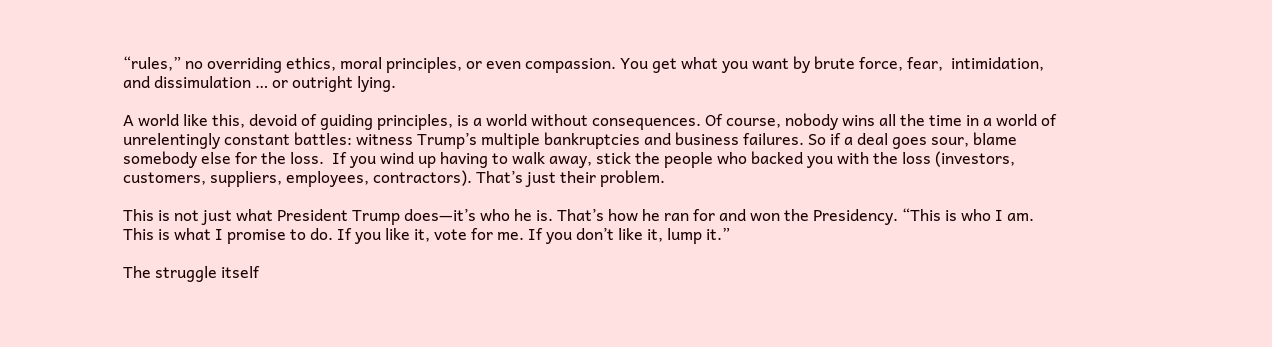“rules,” no overriding ethics, moral principles, or even compassion. You get what you want by brute force, fear,  intimidation, and dissimulation … or outright lying.

A world like this, devoid of guiding principles, is a world without consequences. Of course, nobody wins all the time in a world of unrelentingly constant battles: witness Trump’s multiple bankruptcies and business failures. So if a deal goes sour, blame somebody else for the loss.  If you wind up having to walk away, stick the people who backed you with the loss (investors, customers, suppliers, employees, contractors). That’s just their problem.

This is not just what President Trump does—it’s who he is. That’s how he ran for and won the Presidency. “This is who I am. This is what I promise to do. If you like it, vote for me. If you don’t like it, lump it.”

The struggle itself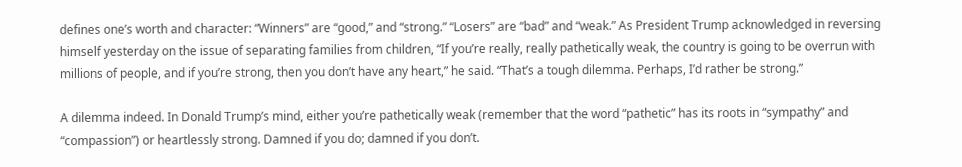defines one’s worth and character: “Winners” are “good,” and “strong.” “Losers” are “bad” and “weak.” As President Trump acknowledged in reversing himself yesterday on the issue of separating families from children, “If you’re really, really pathetically weak, the country is going to be overrun with millions of people, and if you’re strong, then you don’t have any heart,” he said. “That’s a tough dilemma. Perhaps, I’d rather be strong.”

A dilemma indeed. In Donald Trump’s mind, either you’re pathetically weak (remember that the word “pathetic” has its roots in “sympathy” and “compassion”) or heartlessly strong. Damned if you do; damned if you don’t.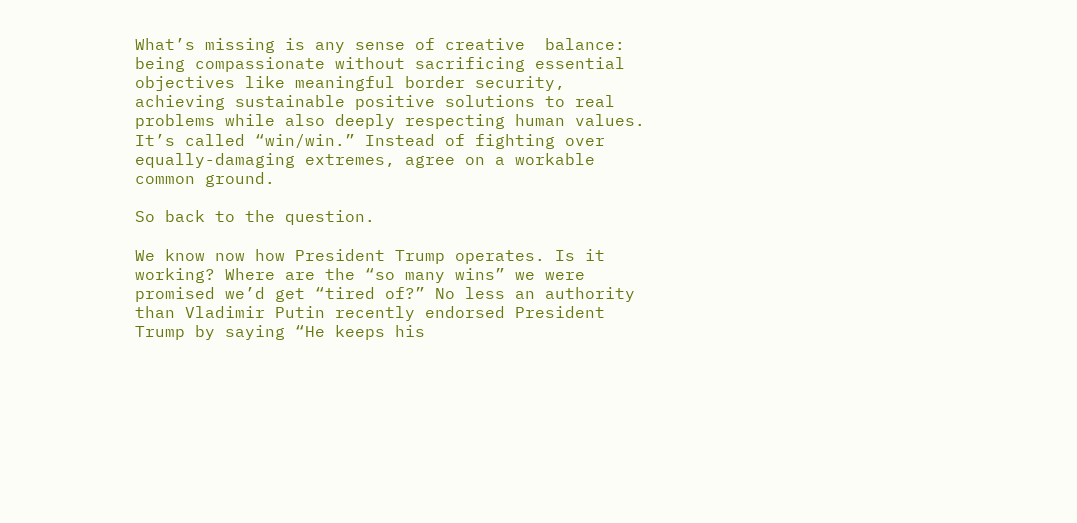What’s missing is any sense of creative  balance: being compassionate without sacrificing essential objectives like meaningful border security, achieving sustainable positive solutions to real problems while also deeply respecting human values. It’s called “win/win.” Instead of fighting over equally-damaging extremes, agree on a workable common ground.

So back to the question.

We know now how President Trump operates. Is it working? Where are the “so many wins” we were promised we’d get “tired of?” No less an authority than Vladimir Putin recently endorsed President Trump by saying “He keeps his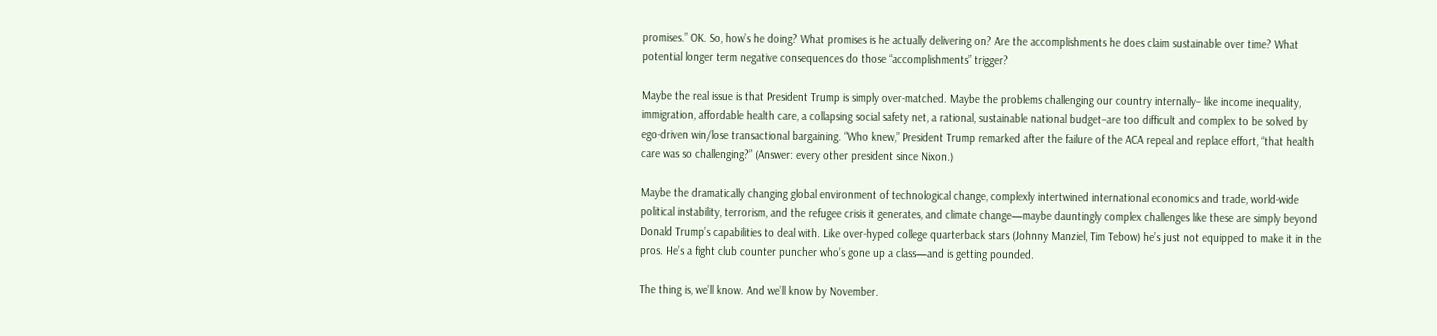promises.” OK. So, how’s he doing? What promises is he actually delivering on? Are the accomplishments he does claim sustainable over time? What potential longer term negative consequences do those “accomplishments” trigger?

Maybe the real issue is that President Trump is simply over-matched. Maybe the problems challenging our country internally– like income inequality, immigration, affordable health care, a collapsing social safety net, a rational, sustainable national budget–are too difficult and complex to be solved by ego-driven win/lose transactional bargaining. “Who knew,” President Trump remarked after the failure of the ACA repeal and replace effort, “that health care was so challenging?” (Answer: every other president since Nixon.)

Maybe the dramatically changing global environment of technological change, complexly intertwined international economics and trade, world-wide political instability, terrorism, and the refugee crisis it generates, and climate change—maybe dauntingly complex challenges like these are simply beyond Donald Trump’s capabilities to deal with. Like over-hyped college quarterback stars (Johnny Manziel, Tim Tebow) he’s just not equipped to make it in the pros. He’s a fight club counter puncher who’s gone up a class—and is getting pounded.

The thing is, we’ll know. And we’ll know by November.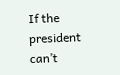If the president can’t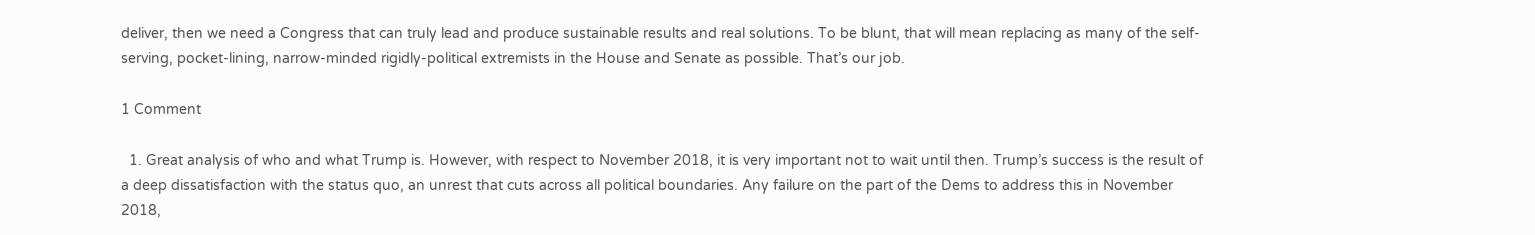deliver, then we need a Congress that can truly lead and produce sustainable results and real solutions. To be blunt, that will mean replacing as many of the self-serving, pocket-lining, narrow-minded rigidly-political extremists in the House and Senate as possible. That’s our job.

1 Comment

  1. Great analysis of who and what Trump is. However, with respect to November 2018, it is very important not to wait until then. Trump’s success is the result of a deep dissatisfaction with the status quo, an unrest that cuts across all political boundaries. Any failure on the part of the Dems to address this in November 2018,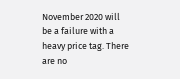November 2020 will be a failure with a heavy price tag. There are no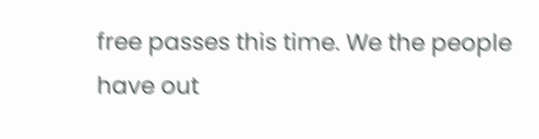free passes this time. We the people have out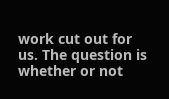work cut out for us. The question is whether or not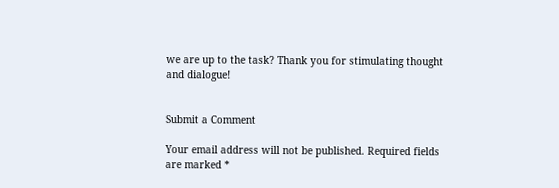we are up to the task? Thank you for stimulating thought and dialogue!


Submit a Comment

Your email address will not be published. Required fields are marked *